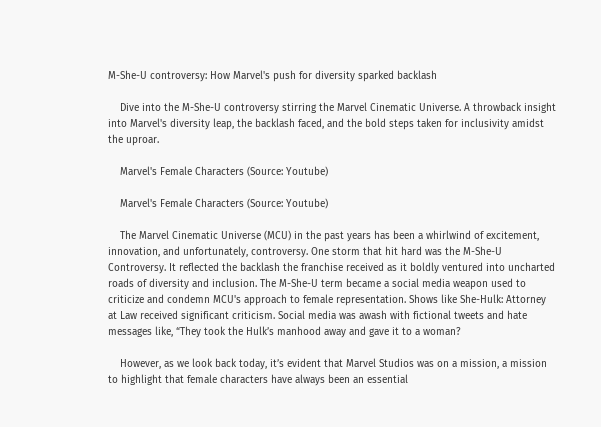M-She-U controversy: How Marvel's push for diversity sparked backlash

    Dive into the M-She-U controversy stirring the Marvel Cinematic Universe. A throwback insight into Marvel's diversity leap, the backlash faced, and the bold steps taken for inclusivity amidst the uproar.

    Marvel's Female Characters (Source: Youtube)

    Marvel's Female Characters (Source: Youtube)

    The Marvel Cinematic Universe (MCU) in the past years has been a whirlwind of excitement, innovation, and unfortunately, controversy. One storm that hit hard was the M-She-U Controversy. It reflected the backlash the franchise received as it boldly ventured into uncharted roads of diversity and inclusion. The M-She-U term became a social media weapon used to criticize and condemn MCU's approach to female representation. Shows like She-Hulk: Attorney at Law received significant criticism. Social media was awash with fictional tweets and hate messages like, “They took the Hulk’s manhood away and gave it to a woman?

    However, as we look back today, it’s evident that Marvel Studios was on a mission, a mission to highlight that female characters have always been an essential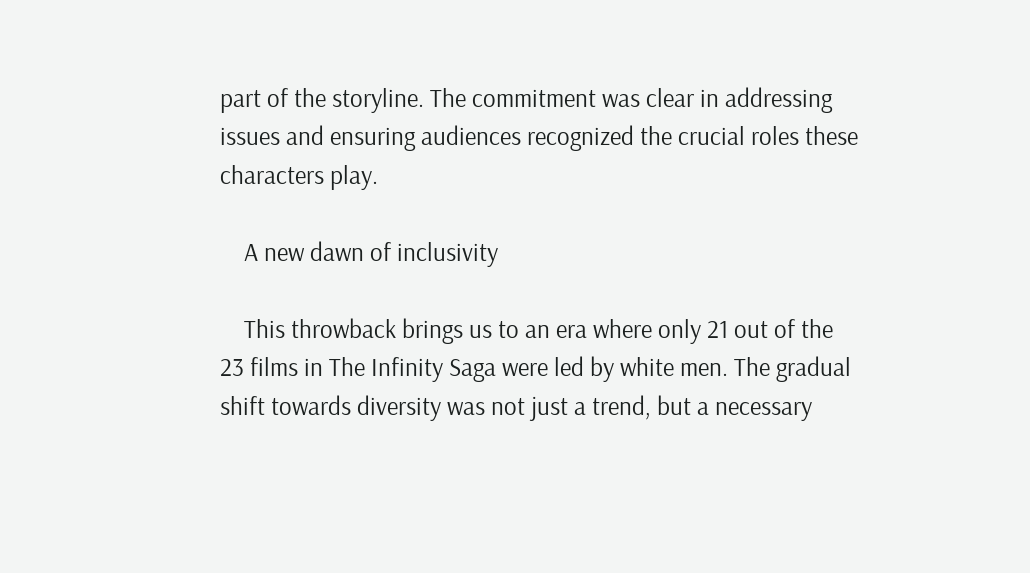part of the storyline. The commitment was clear in addressing issues and ensuring audiences recognized the crucial roles these characters play.

    A new dawn of inclusivity

    This throwback brings us to an era where only 21 out of the 23 films in The Infinity Saga were led by white men. The gradual shift towards diversity was not just a trend, but a necessary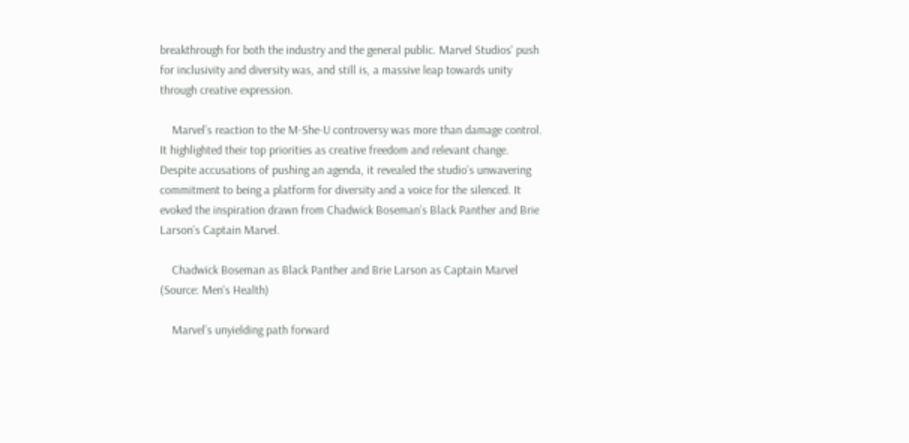breakthrough for both the industry and the general public. Marvel Studios' push for inclusivity and diversity was, and still is, a massive leap towards unity through creative expression.

    Marvel’s reaction to the M-She-U controversy was more than damage control. It highlighted their top priorities as creative freedom and relevant change. Despite accusations of pushing an agenda, it revealed the studio’s unwavering commitment to being a platform for diversity and a voice for the silenced. It evoked the inspiration drawn from Chadwick Boseman’s Black Panther and Brie Larson’s Captain Marvel.

    Chadwick Boseman as Black Panther and Brie Larson as Captain Marvel (Source: Men's Health)

    Marvel’s unyielding path forward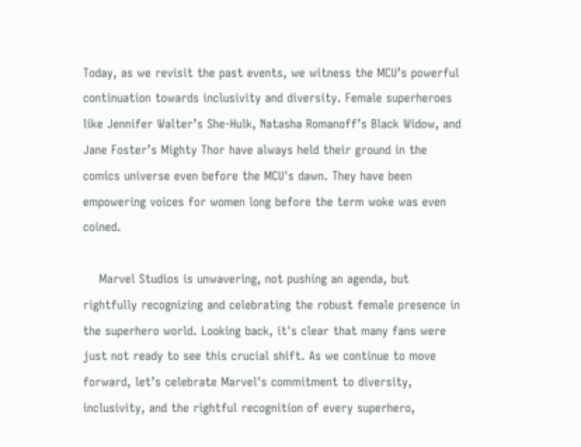Today, as we revisit the past events, we witness the MCU’s powerful continuation towards inclusivity and diversity. Female superheroes like Jennifer Walter’s She-Hulk, Natasha Romanoff’s Black Widow, and Jane Foster’s Mighty Thor have always held their ground in the comics universe even before the MCU's dawn. They have been empowering voices for women long before the term woke was even coined.

    Marvel Studios is unwavering, not pushing an agenda, but rightfully recognizing and celebrating the robust female presence in the superhero world. Looking back, it's clear that many fans were just not ready to see this crucial shift. As we continue to move forward, let’s celebrate Marvel's commitment to diversity, inclusivity, and the rightful recognition of every superhero,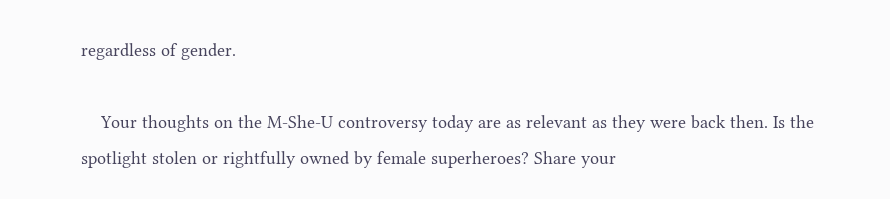regardless of gender.

    Your thoughts on the M-She-U controversy today are as relevant as they were back then. Is the spotlight stolen or rightfully owned by female superheroes? Share your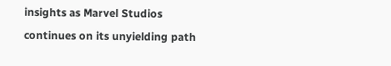insights as Marvel Studios continues on its unyielding path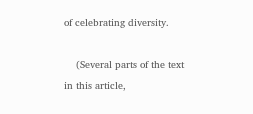of celebrating diversity.

    (Several parts of the text in this article,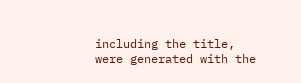including the title, were generated with the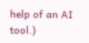help of an AI tool.)